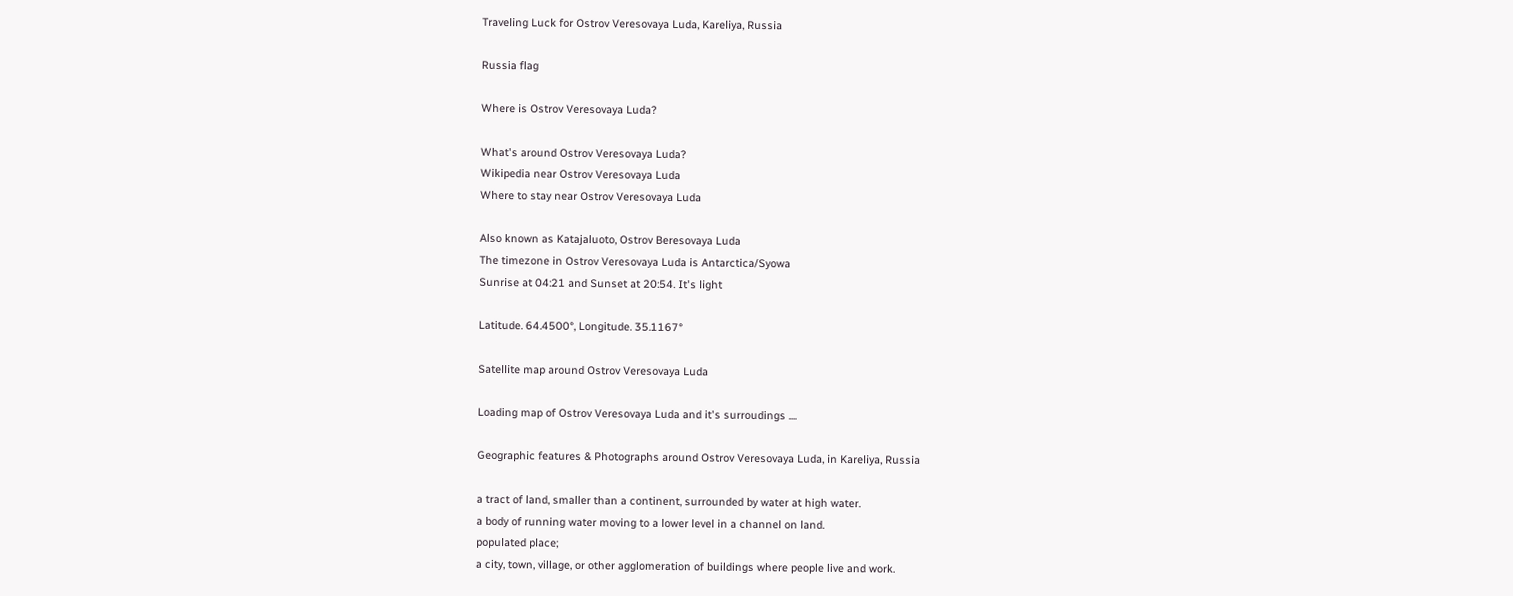Traveling Luck for Ostrov Veresovaya Luda, Kareliya, Russia

Russia flag

Where is Ostrov Veresovaya Luda?

What's around Ostrov Veresovaya Luda?
Wikipedia near Ostrov Veresovaya Luda
Where to stay near Ostrov Veresovaya Luda

Also known as Katajaluoto, Ostrov Beresovaya Luda
The timezone in Ostrov Veresovaya Luda is Antarctica/Syowa
Sunrise at 04:21 and Sunset at 20:54. It's light

Latitude. 64.4500°, Longitude. 35.1167°

Satellite map around Ostrov Veresovaya Luda

Loading map of Ostrov Veresovaya Luda and it's surroudings ....

Geographic features & Photographs around Ostrov Veresovaya Luda, in Kareliya, Russia

a tract of land, smaller than a continent, surrounded by water at high water.
a body of running water moving to a lower level in a channel on land.
populated place;
a city, town, village, or other agglomeration of buildings where people live and work.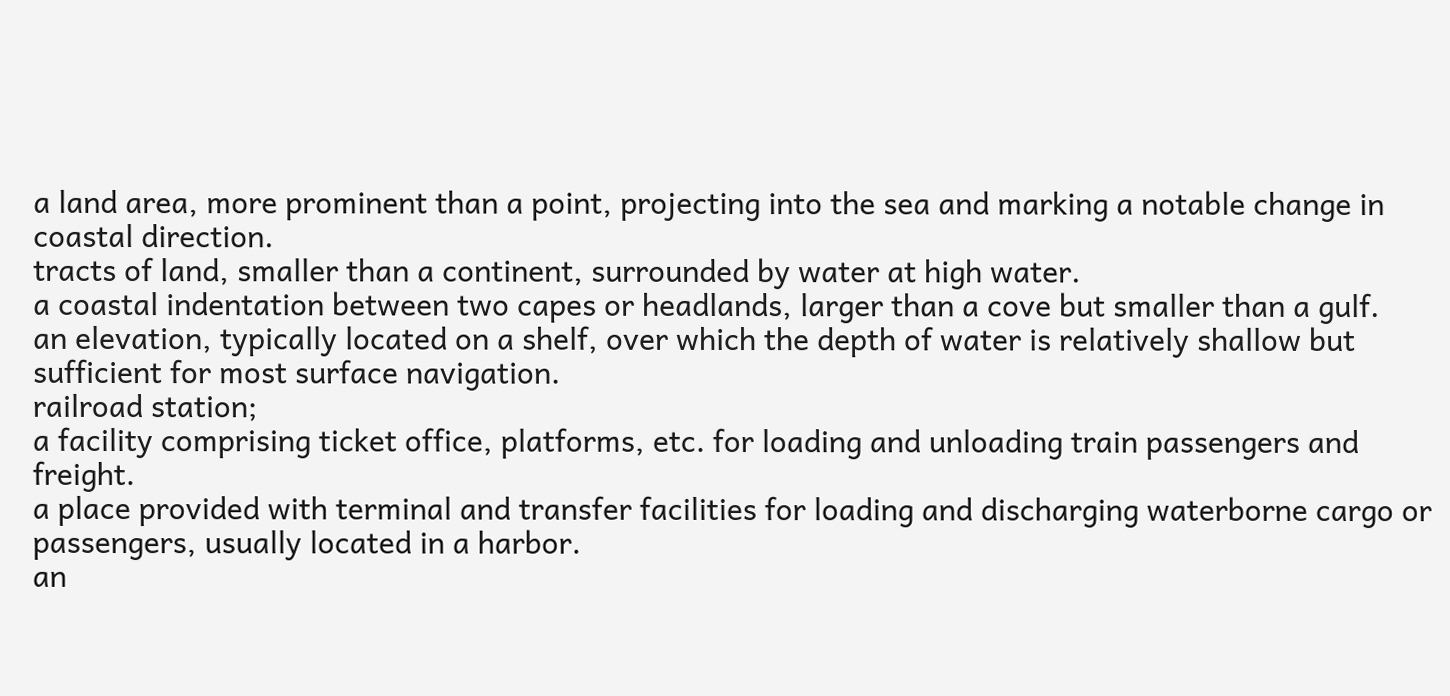a land area, more prominent than a point, projecting into the sea and marking a notable change in coastal direction.
tracts of land, smaller than a continent, surrounded by water at high water.
a coastal indentation between two capes or headlands, larger than a cove but smaller than a gulf.
an elevation, typically located on a shelf, over which the depth of water is relatively shallow but sufficient for most surface navigation.
railroad station;
a facility comprising ticket office, platforms, etc. for loading and unloading train passengers and freight.
a place provided with terminal and transfer facilities for loading and discharging waterborne cargo or passengers, usually located in a harbor.
an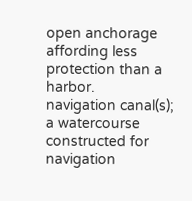open anchorage affording less protection than a harbor.
navigation canal(s);
a watercourse constructed for navigation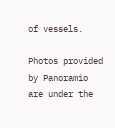of vessels.

Photos provided by Panoramio are under the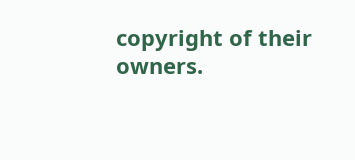copyright of their owners.